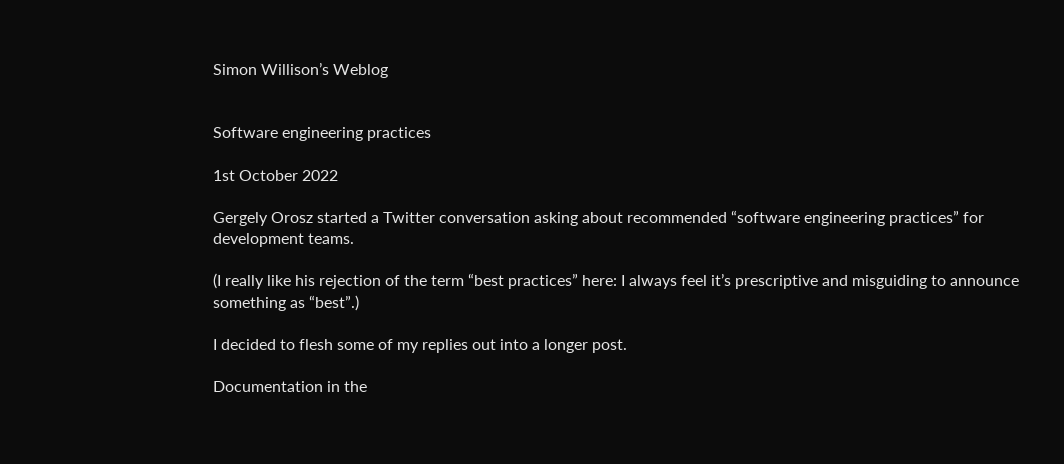Simon Willison’s Weblog


Software engineering practices

1st October 2022

Gergely Orosz started a Twitter conversation asking about recommended “software engineering practices” for development teams.

(I really like his rejection of the term “best practices” here: I always feel it’s prescriptive and misguiding to announce something as “best”.)

I decided to flesh some of my replies out into a longer post.

Documentation in the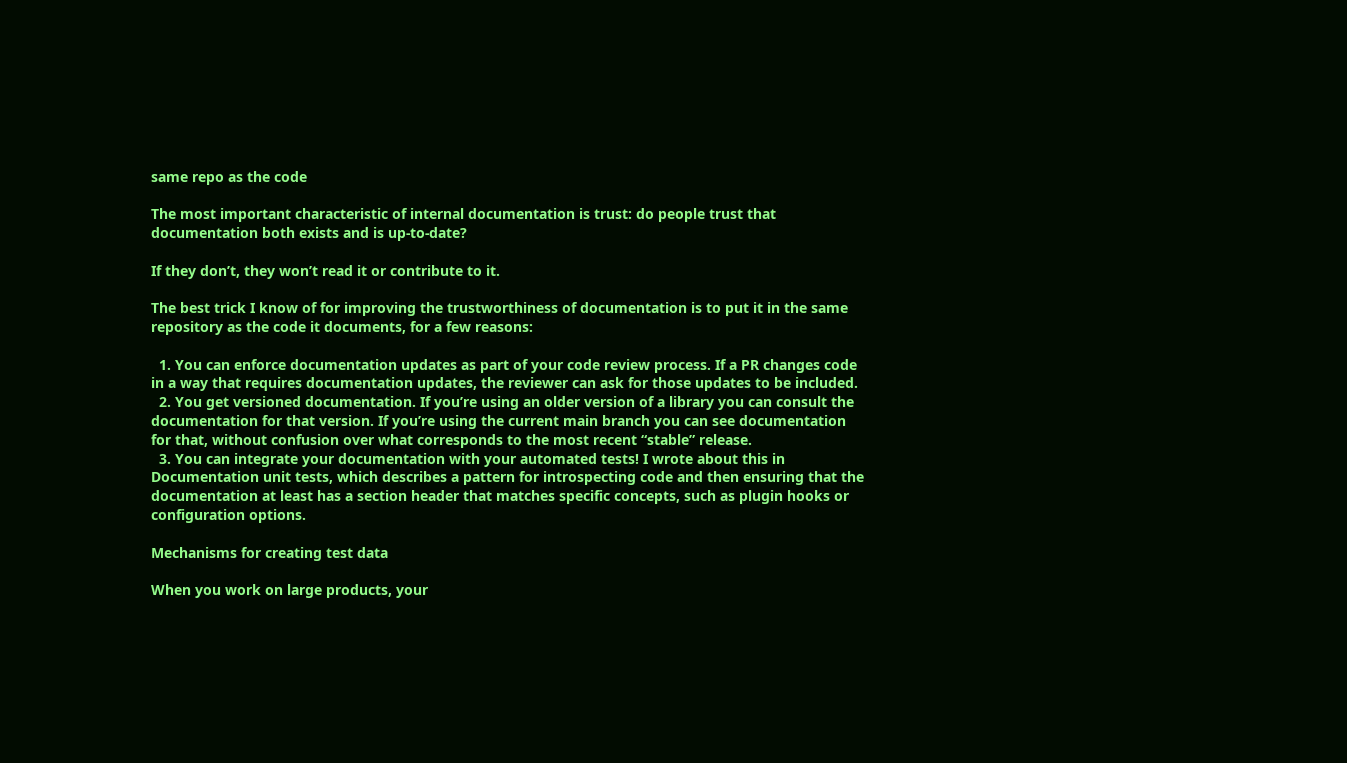same repo as the code

The most important characteristic of internal documentation is trust: do people trust that documentation both exists and is up-to-date?

If they don’t, they won’t read it or contribute to it.

The best trick I know of for improving the trustworthiness of documentation is to put it in the same repository as the code it documents, for a few reasons:

  1. You can enforce documentation updates as part of your code review process. If a PR changes code in a way that requires documentation updates, the reviewer can ask for those updates to be included.
  2. You get versioned documentation. If you’re using an older version of a library you can consult the documentation for that version. If you’re using the current main branch you can see documentation for that, without confusion over what corresponds to the most recent “stable” release.
  3. You can integrate your documentation with your automated tests! I wrote about this in Documentation unit tests, which describes a pattern for introspecting code and then ensuring that the documentation at least has a section header that matches specific concepts, such as plugin hooks or configuration options.

Mechanisms for creating test data

When you work on large products, your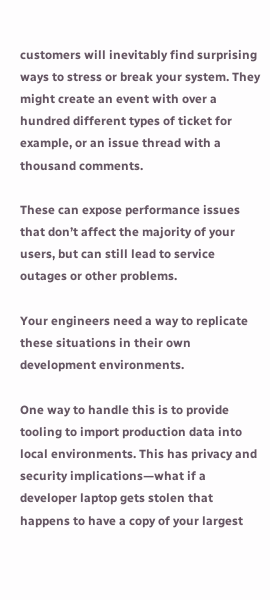customers will inevitably find surprising ways to stress or break your system. They might create an event with over a hundred different types of ticket for example, or an issue thread with a thousand comments.

These can expose performance issues that don’t affect the majority of your users, but can still lead to service outages or other problems.

Your engineers need a way to replicate these situations in their own development environments.

One way to handle this is to provide tooling to import production data into local environments. This has privacy and security implications—what if a developer laptop gets stolen that happens to have a copy of your largest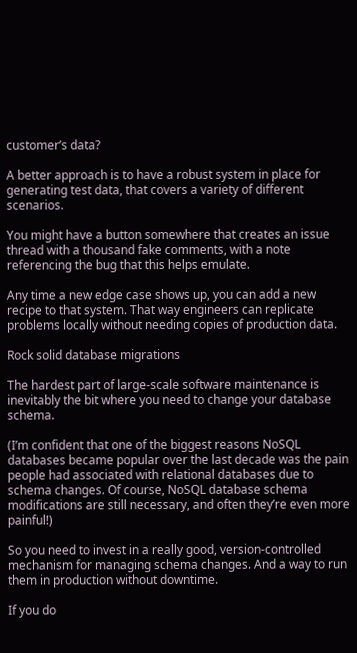customer’s data?

A better approach is to have a robust system in place for generating test data, that covers a variety of different scenarios.

You might have a button somewhere that creates an issue thread with a thousand fake comments, with a note referencing the bug that this helps emulate.

Any time a new edge case shows up, you can add a new recipe to that system. That way engineers can replicate problems locally without needing copies of production data.

Rock solid database migrations

The hardest part of large-scale software maintenance is inevitably the bit where you need to change your database schema.

(I’m confident that one of the biggest reasons NoSQL databases became popular over the last decade was the pain people had associated with relational databases due to schema changes. Of course, NoSQL database schema modifications are still necessary, and often they’re even more painful!)

So you need to invest in a really good, version-controlled mechanism for managing schema changes. And a way to run them in production without downtime.

If you do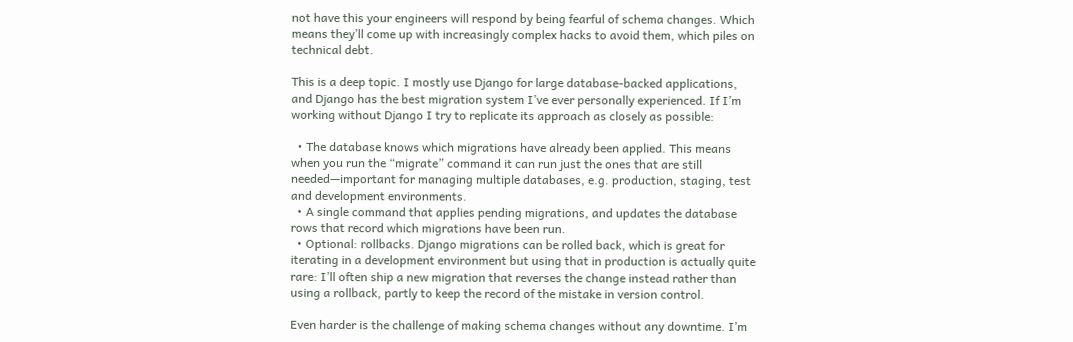not have this your engineers will respond by being fearful of schema changes. Which means they’ll come up with increasingly complex hacks to avoid them, which piles on technical debt.

This is a deep topic. I mostly use Django for large database-backed applications, and Django has the best migration system I’ve ever personally experienced. If I’m working without Django I try to replicate its approach as closely as possible:

  • The database knows which migrations have already been applied. This means when you run the “migrate” command it can run just the ones that are still needed—important for managing multiple databases, e.g. production, staging, test and development environments.
  • A single command that applies pending migrations, and updates the database rows that record which migrations have been run.
  • Optional: rollbacks. Django migrations can be rolled back, which is great for iterating in a development environment but using that in production is actually quite rare: I’ll often ship a new migration that reverses the change instead rather than using a rollback, partly to keep the record of the mistake in version control.

Even harder is the challenge of making schema changes without any downtime. I’m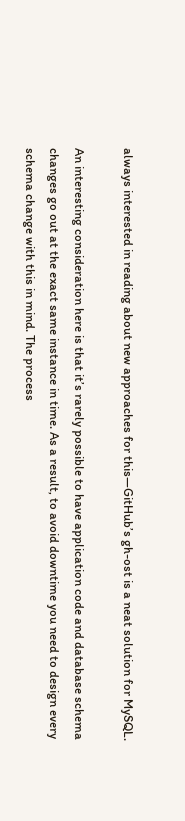always interested in reading about new approaches for this—GitHub’s gh-ost is a neat solution for MySQL.

An interesting consideration here is that it’s rarely possible to have application code and database schema changes go out at the exact same instance in time. As a result, to avoid downtime you need to design every schema change with this in mind. The process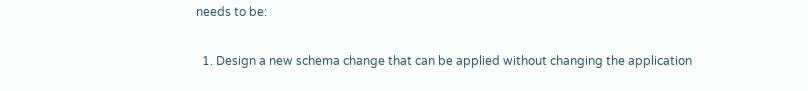needs to be:

  1. Design a new schema change that can be applied without changing the application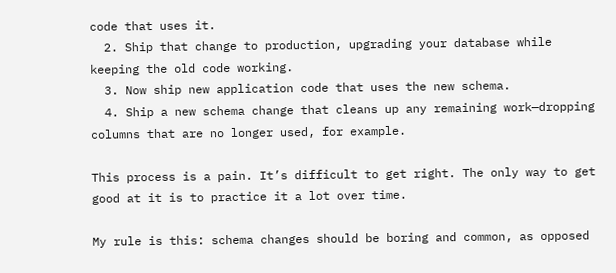code that uses it.
  2. Ship that change to production, upgrading your database while keeping the old code working.
  3. Now ship new application code that uses the new schema.
  4. Ship a new schema change that cleans up any remaining work—dropping columns that are no longer used, for example.

This process is a pain. It’s difficult to get right. The only way to get good at it is to practice it a lot over time.

My rule is this: schema changes should be boring and common, as opposed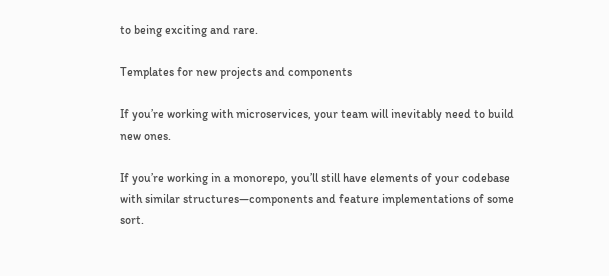to being exciting and rare.

Templates for new projects and components

If you’re working with microservices, your team will inevitably need to build new ones.

If you’re working in a monorepo, you’ll still have elements of your codebase with similar structures—components and feature implementations of some sort.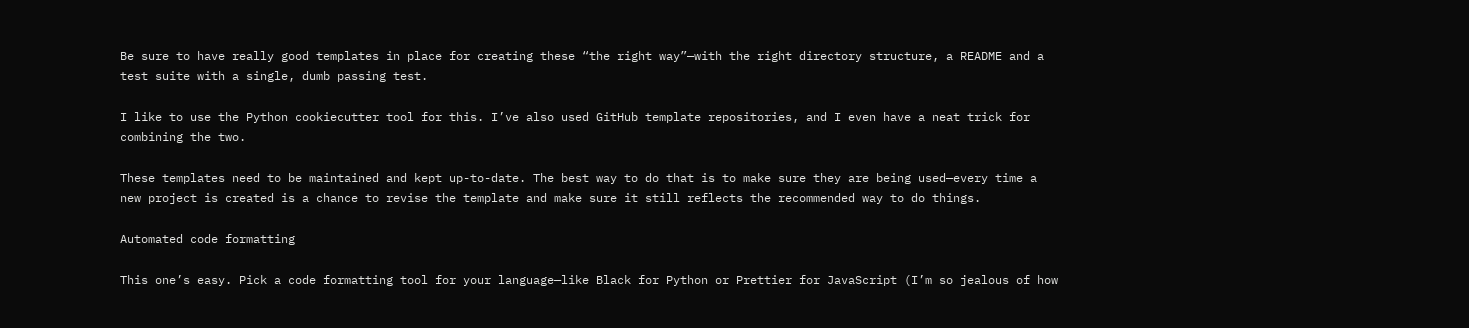Be sure to have really good templates in place for creating these “the right way”—with the right directory structure, a README and a test suite with a single, dumb passing test.

I like to use the Python cookiecutter tool for this. I’ve also used GitHub template repositories, and I even have a neat trick for combining the two.

These templates need to be maintained and kept up-to-date. The best way to do that is to make sure they are being used—every time a new project is created is a chance to revise the template and make sure it still reflects the recommended way to do things.

Automated code formatting

This one’s easy. Pick a code formatting tool for your language—like Black for Python or Prettier for JavaScript (I’m so jealous of how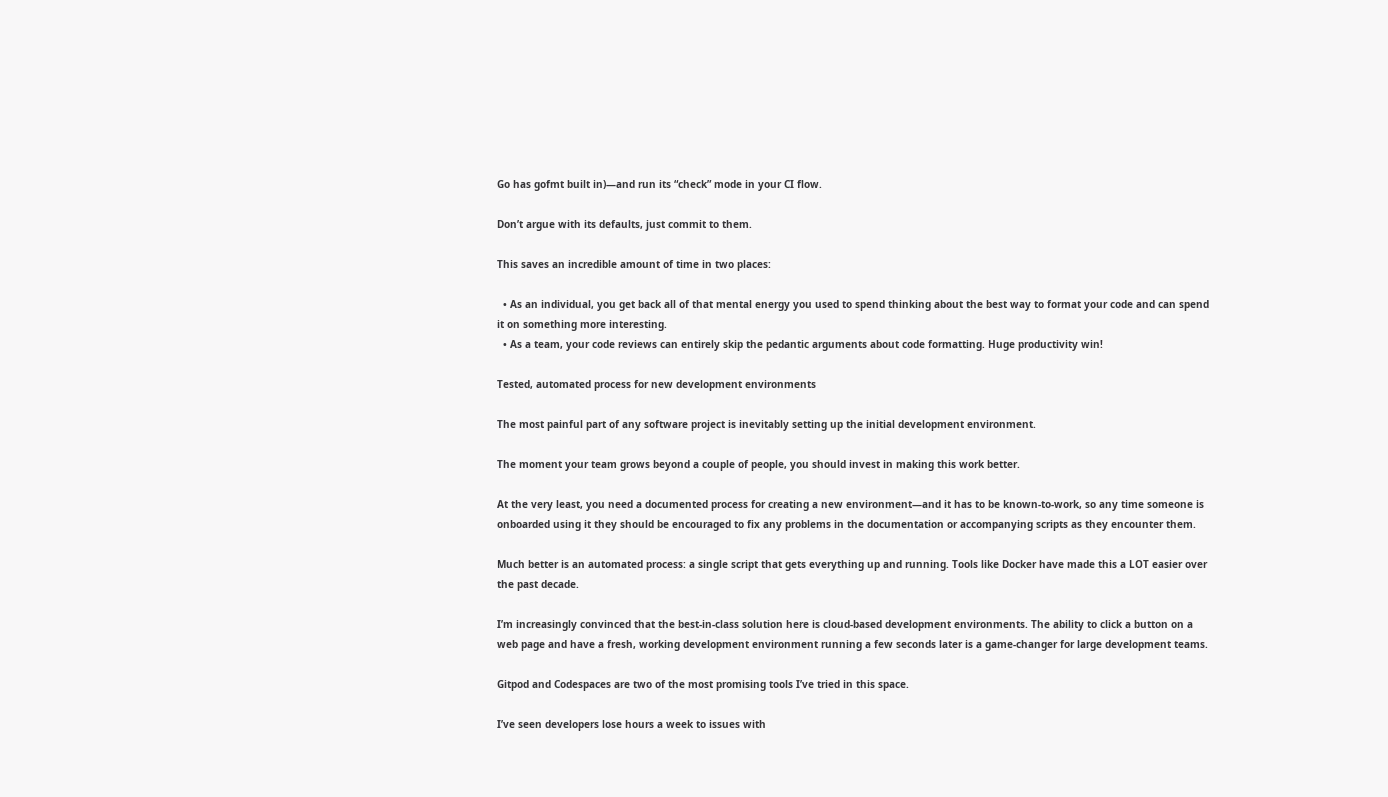Go has gofmt built in)—and run its “check” mode in your CI flow.

Don’t argue with its defaults, just commit to them.

This saves an incredible amount of time in two places:

  • As an individual, you get back all of that mental energy you used to spend thinking about the best way to format your code and can spend it on something more interesting.
  • As a team, your code reviews can entirely skip the pedantic arguments about code formatting. Huge productivity win!

Tested, automated process for new development environments

The most painful part of any software project is inevitably setting up the initial development environment.

The moment your team grows beyond a couple of people, you should invest in making this work better.

At the very least, you need a documented process for creating a new environment—and it has to be known-to-work, so any time someone is onboarded using it they should be encouraged to fix any problems in the documentation or accompanying scripts as they encounter them.

Much better is an automated process: a single script that gets everything up and running. Tools like Docker have made this a LOT easier over the past decade.

I’m increasingly convinced that the best-in-class solution here is cloud-based development environments. The ability to click a button on a web page and have a fresh, working development environment running a few seconds later is a game-changer for large development teams.

Gitpod and Codespaces are two of the most promising tools I’ve tried in this space.

I’ve seen developers lose hours a week to issues with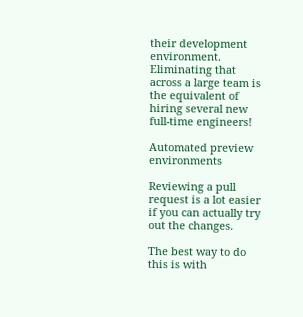their development environment. Eliminating that across a large team is the equivalent of hiring several new full-time engineers!

Automated preview environments

Reviewing a pull request is a lot easier if you can actually try out the changes.

The best way to do this is with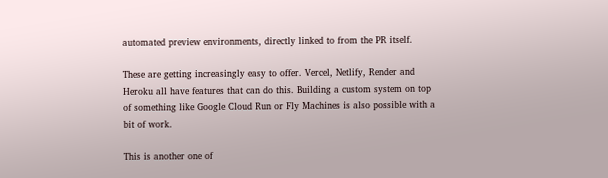automated preview environments, directly linked to from the PR itself.

These are getting increasingly easy to offer. Vercel, Netlify, Render and Heroku all have features that can do this. Building a custom system on top of something like Google Cloud Run or Fly Machines is also possible with a bit of work.

This is another one of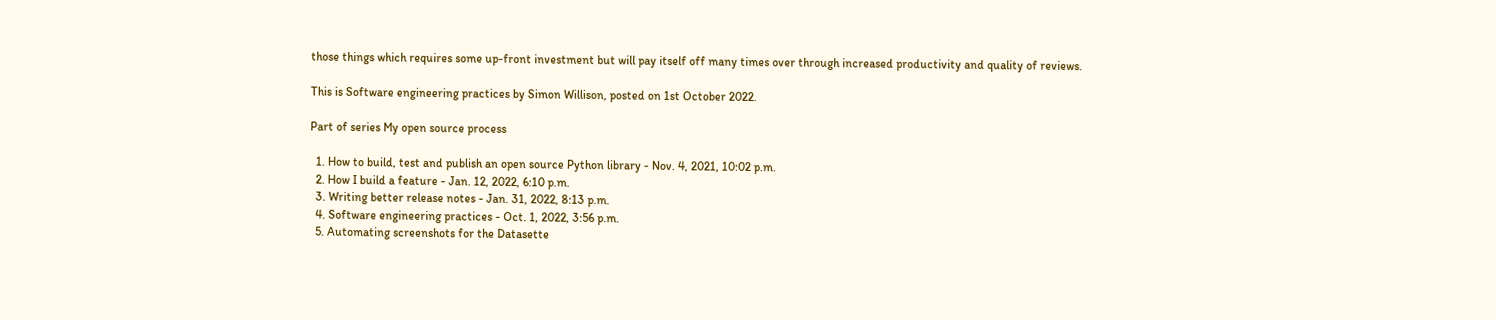those things which requires some up-front investment but will pay itself off many times over through increased productivity and quality of reviews.

This is Software engineering practices by Simon Willison, posted on 1st October 2022.

Part of series My open source process

  1. How to build, test and publish an open source Python library - Nov. 4, 2021, 10:02 p.m.
  2. How I build a feature - Jan. 12, 2022, 6:10 p.m.
  3. Writing better release notes - Jan. 31, 2022, 8:13 p.m.
  4. Software engineering practices - Oct. 1, 2022, 3:56 p.m.
  5. Automating screenshots for the Datasette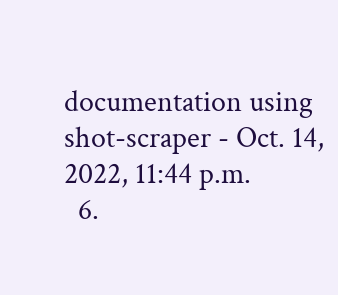documentation using shot-scraper - Oct. 14, 2022, 11:44 p.m.
  6.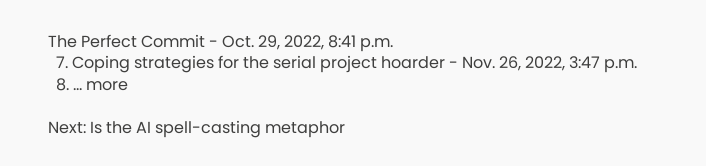The Perfect Commit - Oct. 29, 2022, 8:41 p.m.
  7. Coping strategies for the serial project hoarder - Nov. 26, 2022, 3:47 p.m.
  8. … more

Next: Is the AI spell-casting metaphor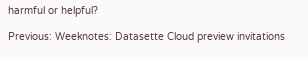harmful or helpful?

Previous: Weeknotes: Datasette Cloud preview invitations